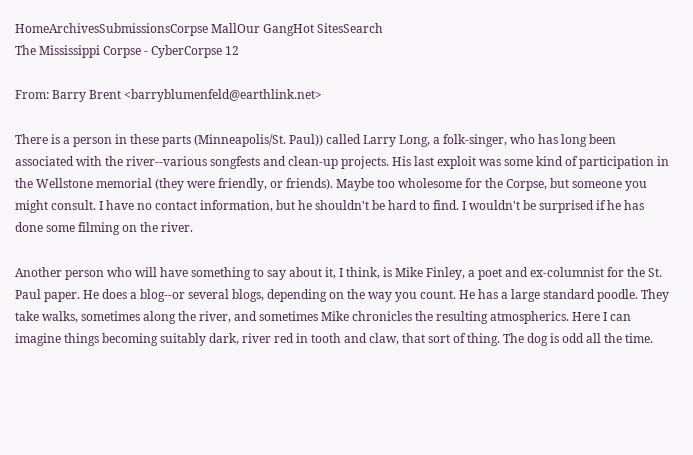HomeArchivesSubmissionsCorpse MallOur GangHot SitesSearch
The Mississippi Corpse - CyberCorpse 12

From: Barry Brent <barryblumenfeld@earthlink.net>

There is a person in these parts (Minneapolis/St. Paul)) called Larry Long, a folk-singer, who has long been associated with the river--various songfests and clean-up projects. His last exploit was some kind of participation in the Wellstone memorial (they were friendly, or friends). Maybe too wholesome for the Corpse, but someone you might consult. I have no contact information, but he shouldn't be hard to find. I wouldn't be surprised if he has done some filming on the river.

Another person who will have something to say about it, I think, is Mike Finley, a poet and ex-columnist for the St. Paul paper. He does a blog--or several blogs, depending on the way you count. He has a large standard poodle. They take walks, sometimes along the river, and sometimes Mike chronicles the resulting atmospherics. Here I can imagine things becoming suitably dark, river red in tooth and claw, that sort of thing. The dog is odd all the time.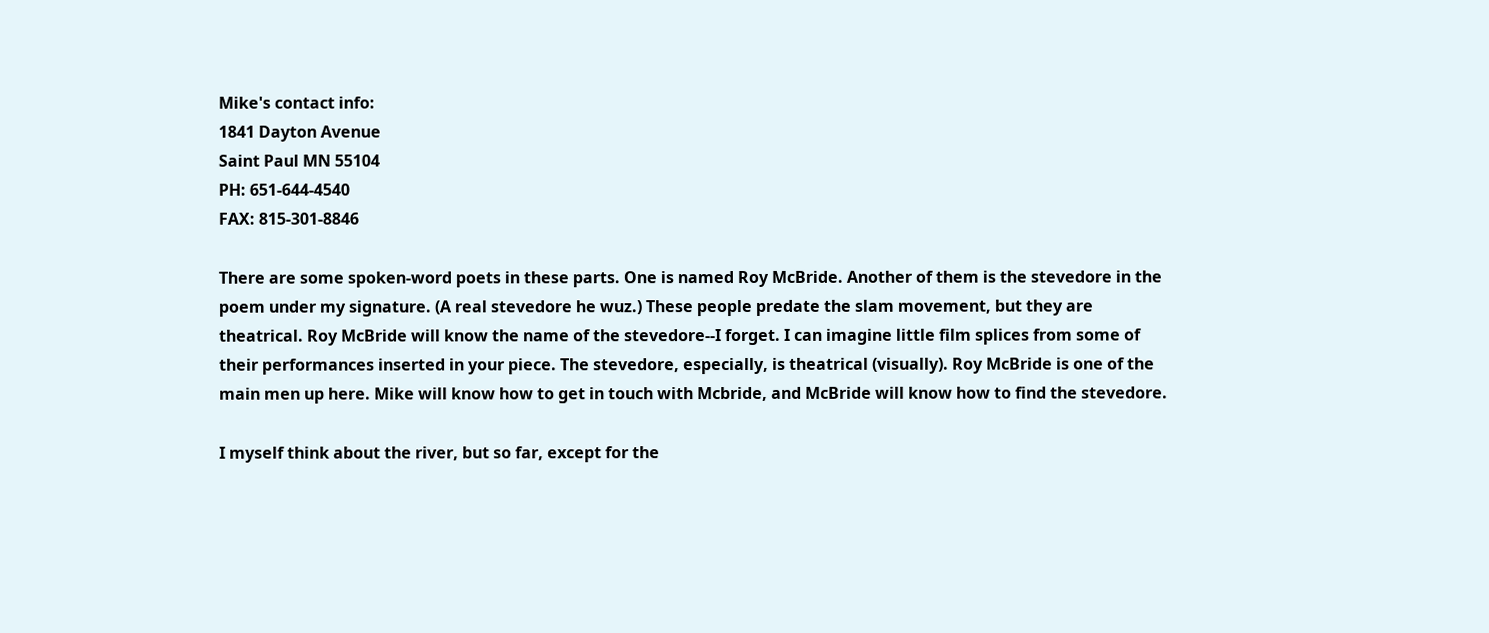Mike's contact info:
1841 Dayton Avenue
Saint Paul MN 55104
PH: 651-644-4540
FAX: 815-301-8846

There are some spoken-word poets in these parts. One is named Roy McBride. Another of them is the stevedore in the poem under my signature. (A real stevedore he wuz.) These people predate the slam movement, but they are theatrical. Roy McBride will know the name of the stevedore--I forget. I can imagine little film splices from some of their performances inserted in your piece. The stevedore, especially, is theatrical (visually). Roy McBride is one of the main men up here. Mike will know how to get in touch with Mcbride, and McBride will know how to find the stevedore.

I myself think about the river, but so far, except for the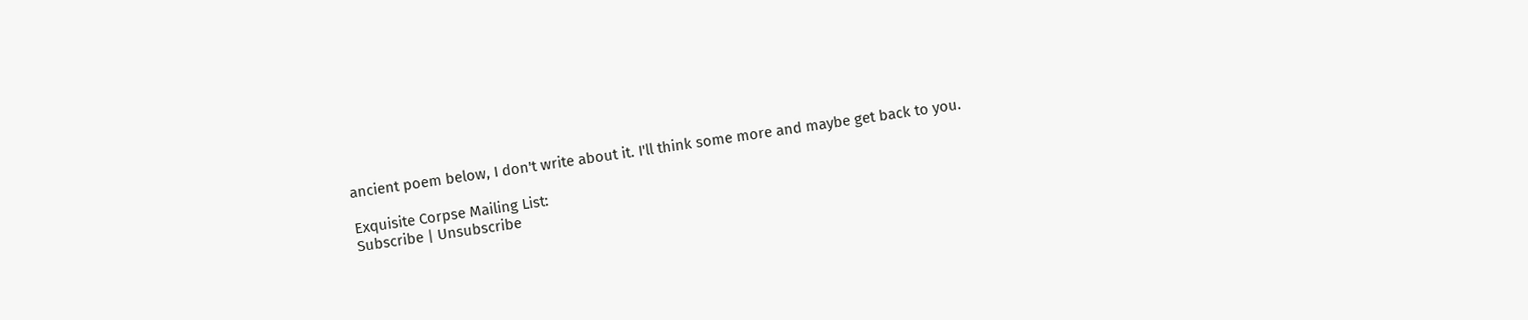ancient poem below, I don't write about it. I'll think some more and maybe get back to you.

Exquisite Corpse Mailing List:
Subscribe | Unsubscribe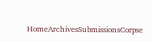HomeArchivesSubmissionsCorpse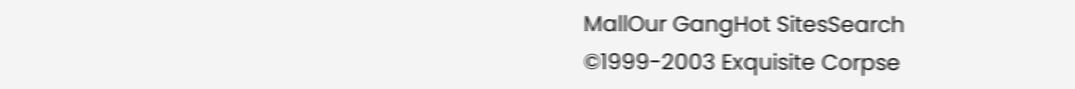MallOur GangHot SitesSearch
©1999-2003 Exquisite Corpse